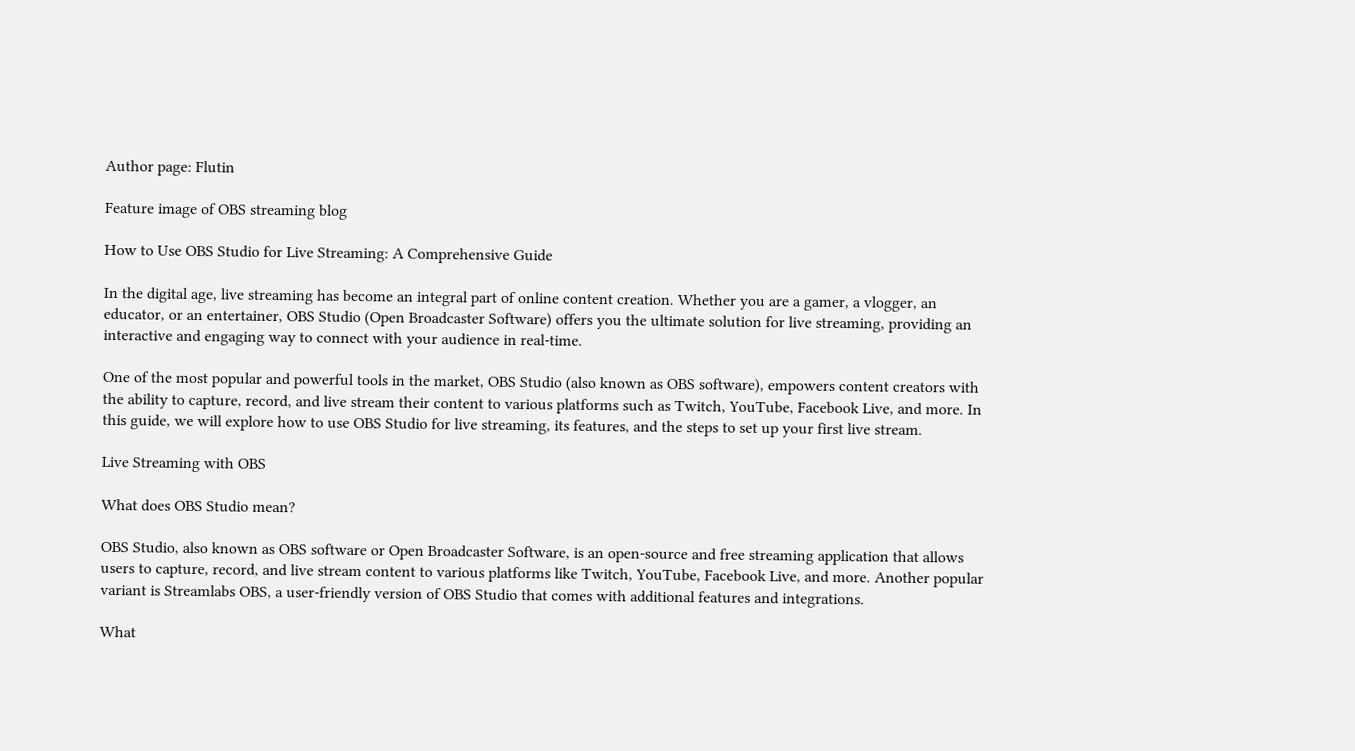Author page: Flutin

Feature image of OBS streaming blog

How to Use OBS Studio for Live Streaming: A Comprehensive Guide

In the digital age, live streaming has become an integral part of online content creation. Whether you are a gamer, a vlogger, an educator, or an entertainer, OBS Studio (Open Broadcaster Software) offers you the ultimate solution for live streaming, providing an interactive and engaging way to connect with your audience in real-time.

One of the most popular and powerful tools in the market, OBS Studio (also known as OBS software), empowers content creators with the ability to capture, record, and live stream their content to various platforms such as Twitch, YouTube, Facebook Live, and more. In this guide, we will explore how to use OBS Studio for live streaming, its features, and the steps to set up your first live stream.

Live Streaming with OBS

What does OBS Studio mean?

OBS Studio, also known as OBS software or Open Broadcaster Software, is an open-source and free streaming application that allows users to capture, record, and live stream content to various platforms like Twitch, YouTube, Facebook Live, and more. Another popular variant is Streamlabs OBS, a user-friendly version of OBS Studio that comes with additional features and integrations.

What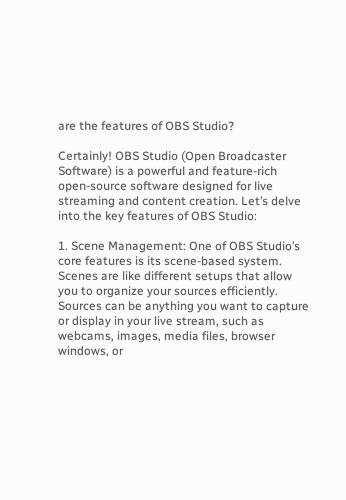are the features of OBS Studio?

Certainly! OBS Studio (Open Broadcaster Software) is a powerful and feature-rich open-source software designed for live streaming and content creation. Let’s delve into the key features of OBS Studio:

1. Scene Management: One of OBS Studio’s core features is its scene-based system. Scenes are like different setups that allow you to organize your sources efficiently. Sources can be anything you want to capture or display in your live stream, such as webcams, images, media files, browser windows, or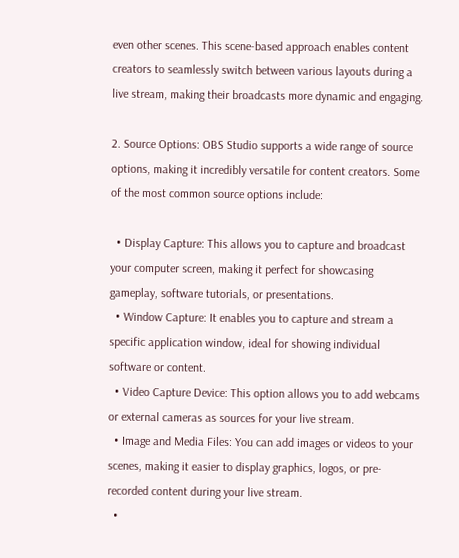even other scenes. This scene-based approach enables content creators to seamlessly switch between various layouts during a live stream, making their broadcasts more dynamic and engaging.

2. Source Options: OBS Studio supports a wide range of source options, making it incredibly versatile for content creators. Some of the most common source options include:

  • Display Capture: This allows you to capture and broadcast your computer screen, making it perfect for showcasing gameplay, software tutorials, or presentations.
  • Window Capture: It enables you to capture and stream a specific application window, ideal for showing individual software or content.
  • Video Capture Device: This option allows you to add webcams or external cameras as sources for your live stream.
  • Image and Media Files: You can add images or videos to your scenes, making it easier to display graphics, logos, or pre-recorded content during your live stream.
  •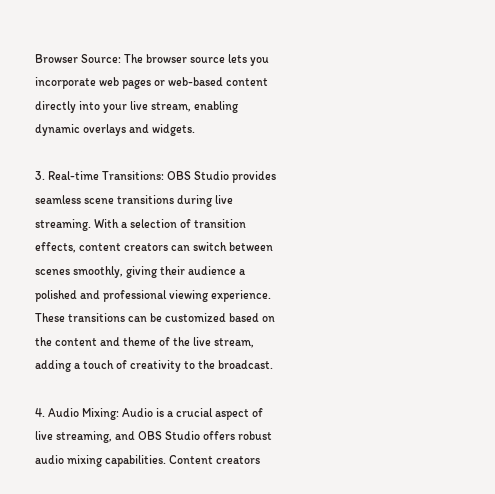Browser Source: The browser source lets you incorporate web pages or web-based content directly into your live stream, enabling dynamic overlays and widgets.

3. Real-time Transitions: OBS Studio provides seamless scene transitions during live streaming. With a selection of transition effects, content creators can switch between scenes smoothly, giving their audience a polished and professional viewing experience. These transitions can be customized based on the content and theme of the live stream, adding a touch of creativity to the broadcast.

4. Audio Mixing: Audio is a crucial aspect of live streaming, and OBS Studio offers robust audio mixing capabilities. Content creators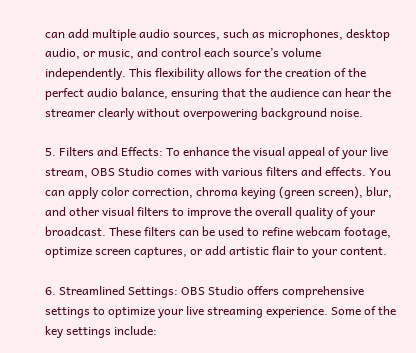can add multiple audio sources, such as microphones, desktop audio, or music, and control each source’s volume independently. This flexibility allows for the creation of the perfect audio balance, ensuring that the audience can hear the streamer clearly without overpowering background noise.

5. Filters and Effects: To enhance the visual appeal of your live stream, OBS Studio comes with various filters and effects. You can apply color correction, chroma keying (green screen), blur, and other visual filters to improve the overall quality of your broadcast. These filters can be used to refine webcam footage, optimize screen captures, or add artistic flair to your content.

6. Streamlined Settings: OBS Studio offers comprehensive settings to optimize your live streaming experience. Some of the key settings include: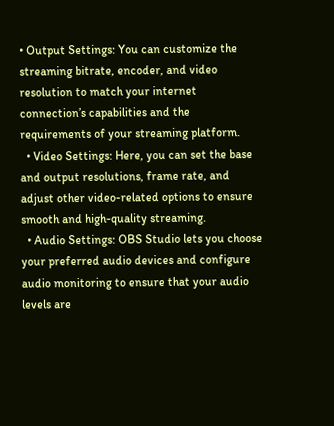• Output Settings: You can customize the streaming bitrate, encoder, and video resolution to match your internet connection’s capabilities and the requirements of your streaming platform.
  • Video Settings: Here, you can set the base and output resolutions, frame rate, and adjust other video-related options to ensure smooth and high-quality streaming.
  • Audio Settings: OBS Studio lets you choose your preferred audio devices and configure audio monitoring to ensure that your audio levels are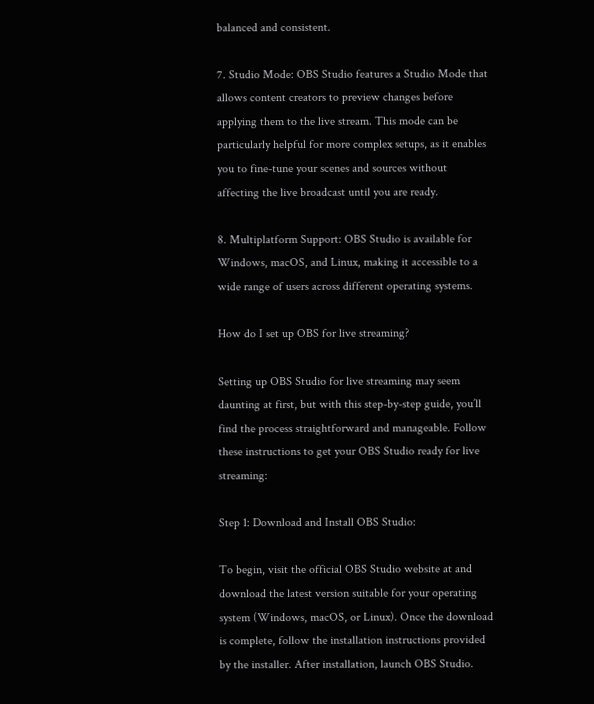balanced and consistent.

7. Studio Mode: OBS Studio features a Studio Mode that allows content creators to preview changes before applying them to the live stream. This mode can be particularly helpful for more complex setups, as it enables you to fine-tune your scenes and sources without affecting the live broadcast until you are ready.

8. Multiplatform Support: OBS Studio is available for Windows, macOS, and Linux, making it accessible to a wide range of users across different operating systems.

How do I set up OBS for live streaming?

Setting up OBS Studio for live streaming may seem daunting at first, but with this step-by-step guide, you’ll find the process straightforward and manageable. Follow these instructions to get your OBS Studio ready for live streaming:

Step 1: Download and Install OBS Studio:

To begin, visit the official OBS Studio website at and download the latest version suitable for your operating system (Windows, macOS, or Linux). Once the download is complete, follow the installation instructions provided by the installer. After installation, launch OBS Studio.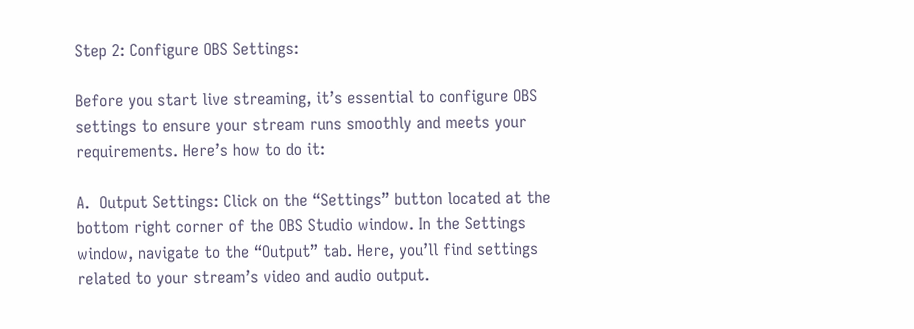Step 2: Configure OBS Settings:

Before you start live streaming, it’s essential to configure OBS settings to ensure your stream runs smoothly and meets your requirements. Here’s how to do it:

A.  Output Settings: Click on the “Settings” button located at the bottom right corner of the OBS Studio window. In the Settings window, navigate to the “Output” tab. Here, you’ll find settings related to your stream’s video and audio output.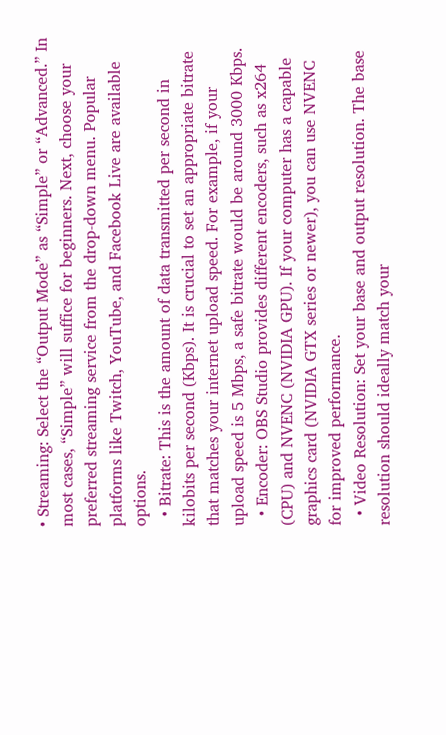• Streaming: Select the “Output Mode” as “Simple” or “Advanced.” In most cases, “Simple” will suffice for beginners. Next, choose your preferred streaming service from the drop-down menu. Popular platforms like Twitch, YouTube, and Facebook Live are available options.
  • Bitrate: This is the amount of data transmitted per second in kilobits per second (Kbps). It is crucial to set an appropriate bitrate that matches your internet upload speed. For example, if your upload speed is 5 Mbps, a safe bitrate would be around 3000 Kbps.
  • Encoder: OBS Studio provides different encoders, such as x264 (CPU) and NVENC (NVIDIA GPU). If your computer has a capable graphics card (NVIDIA GTX series or newer), you can use NVENC for improved performance.
  • Video Resolution: Set your base and output resolution. The base resolution should ideally match your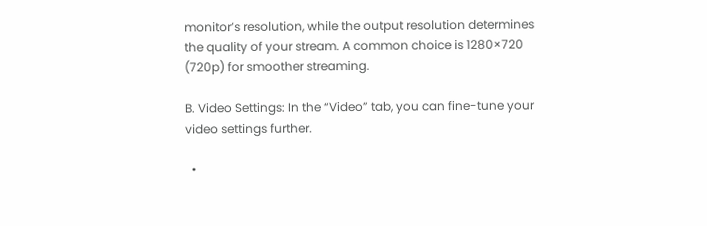monitor’s resolution, while the output resolution determines the quality of your stream. A common choice is 1280×720 (720p) for smoother streaming.

B. Video Settings: In the “Video” tab, you can fine-tune your video settings further.

  •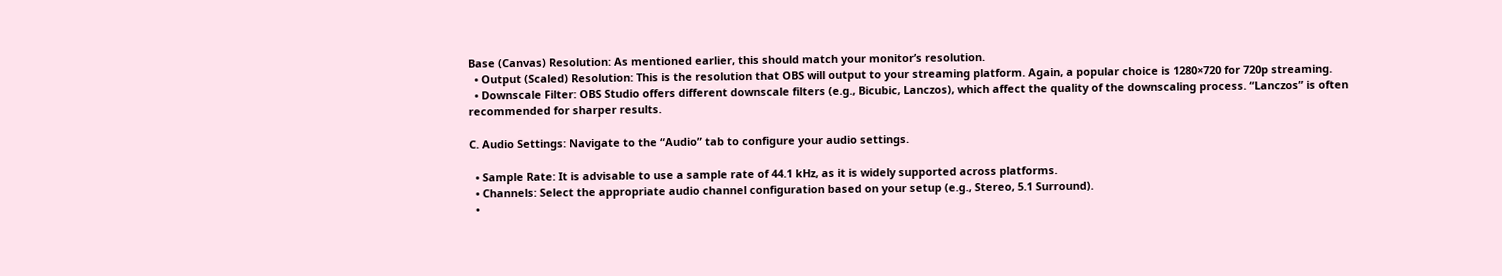Base (Canvas) Resolution: As mentioned earlier, this should match your monitor’s resolution.
  • Output (Scaled) Resolution: This is the resolution that OBS will output to your streaming platform. Again, a popular choice is 1280×720 for 720p streaming.
  • Downscale Filter: OBS Studio offers different downscale filters (e.g., Bicubic, Lanczos), which affect the quality of the downscaling process. “Lanczos” is often recommended for sharper results.

C. Audio Settings: Navigate to the “Audio” tab to configure your audio settings.

  • Sample Rate: It is advisable to use a sample rate of 44.1 kHz, as it is widely supported across platforms.
  • Channels: Select the appropriate audio channel configuration based on your setup (e.g., Stereo, 5.1 Surround).
  •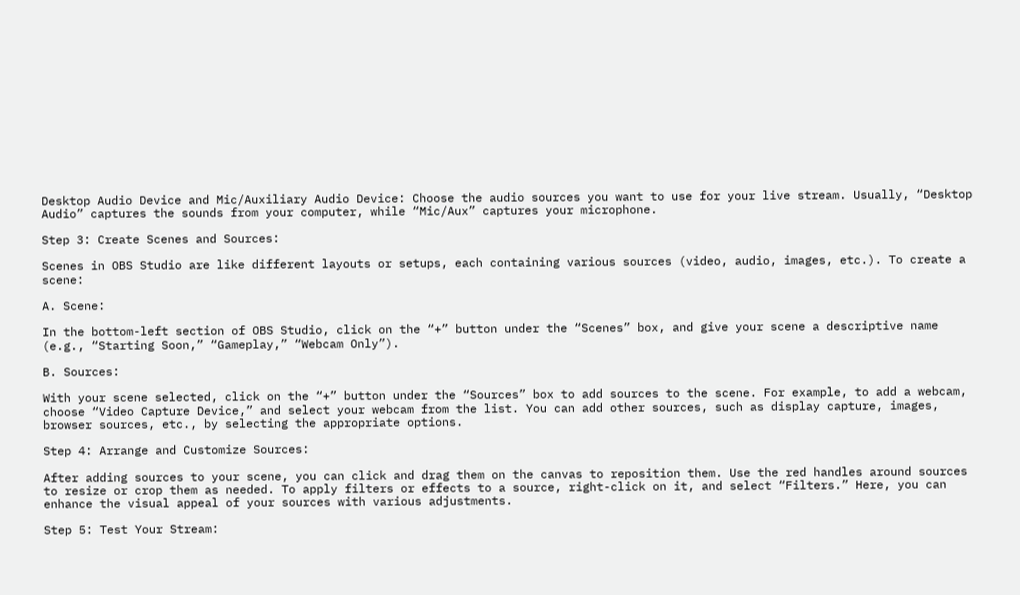Desktop Audio Device and Mic/Auxiliary Audio Device: Choose the audio sources you want to use for your live stream. Usually, “Desktop Audio” captures the sounds from your computer, while “Mic/Aux” captures your microphone.

Step 3: Create Scenes and Sources:

Scenes in OBS Studio are like different layouts or setups, each containing various sources (video, audio, images, etc.). To create a scene:

A. Scene:

In the bottom-left section of OBS Studio, click on the “+” button under the “Scenes” box, and give your scene a descriptive name (e.g., “Starting Soon,” “Gameplay,” “Webcam Only”).

B. Sources:

With your scene selected, click on the “+” button under the “Sources” box to add sources to the scene. For example, to add a webcam, choose “Video Capture Device,” and select your webcam from the list. You can add other sources, such as display capture, images, browser sources, etc., by selecting the appropriate options.

Step 4: Arrange and Customize Sources:

After adding sources to your scene, you can click and drag them on the canvas to reposition them. Use the red handles around sources to resize or crop them as needed. To apply filters or effects to a source, right-click on it, and select “Filters.” Here, you can enhance the visual appeal of your sources with various adjustments.

Step 5: Test Your Stream: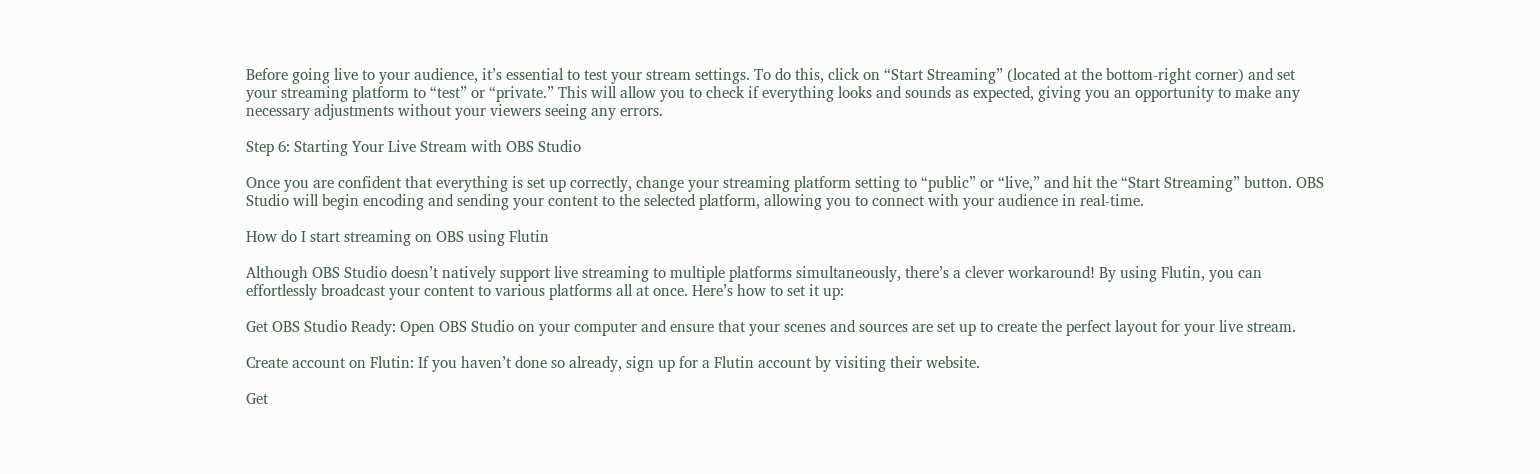Before going live to your audience, it’s essential to test your stream settings. To do this, click on “Start Streaming” (located at the bottom-right corner) and set your streaming platform to “test” or “private.” This will allow you to check if everything looks and sounds as expected, giving you an opportunity to make any necessary adjustments without your viewers seeing any errors.

Step 6: Starting Your Live Stream with OBS Studio

Once you are confident that everything is set up correctly, change your streaming platform setting to “public” or “live,” and hit the “Start Streaming” button. OBS Studio will begin encoding and sending your content to the selected platform, allowing you to connect with your audience in real-time.

How do I start streaming on OBS using Flutin

Although OBS Studio doesn’t natively support live streaming to multiple platforms simultaneously, there’s a clever workaround! By using Flutin, you can effortlessly broadcast your content to various platforms all at once. Here’s how to set it up:

Get OBS Studio Ready: Open OBS Studio on your computer and ensure that your scenes and sources are set up to create the perfect layout for your live stream.

Create account on Flutin: If you haven’t done so already, sign up for a Flutin account by visiting their website.

Get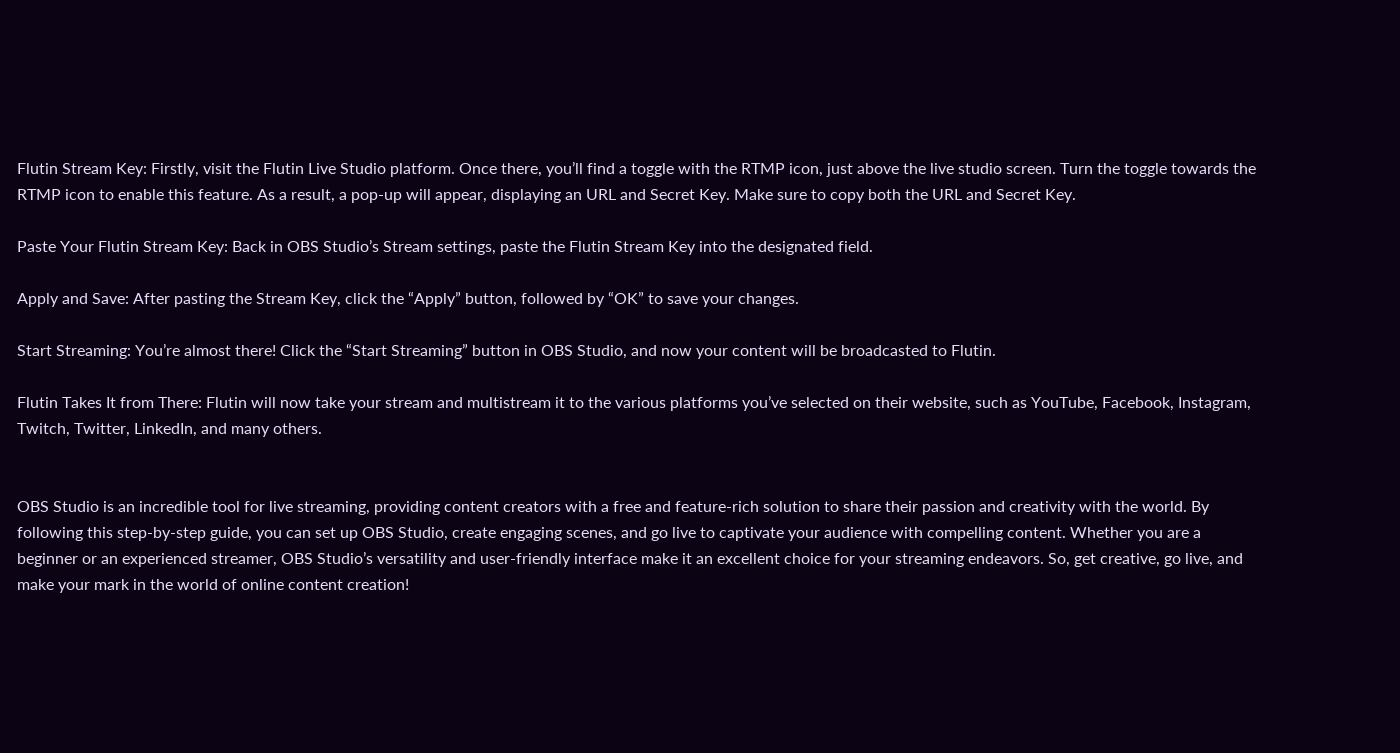Flutin Stream Key: Firstly, visit the Flutin Live Studio platform. Once there, you’ll find a toggle with the RTMP icon, just above the live studio screen. Turn the toggle towards the RTMP icon to enable this feature. As a result, a pop-up will appear, displaying an URL and Secret Key. Make sure to copy both the URL and Secret Key.

Paste Your Flutin Stream Key: Back in OBS Studio’s Stream settings, paste the Flutin Stream Key into the designated field.

Apply and Save: After pasting the Stream Key, click the “Apply” button, followed by “OK” to save your changes.

Start Streaming: You’re almost there! Click the “Start Streaming” button in OBS Studio, and now your content will be broadcasted to Flutin.

Flutin Takes It from There: Flutin will now take your stream and multistream it to the various platforms you’ve selected on their website, such as YouTube, Facebook, Instagram, Twitch, Twitter, LinkedIn, and many others.


OBS Studio is an incredible tool for live streaming, providing content creators with a free and feature-rich solution to share their passion and creativity with the world. By following this step-by-step guide, you can set up OBS Studio, create engaging scenes, and go live to captivate your audience with compelling content. Whether you are a beginner or an experienced streamer, OBS Studio’s versatility and user-friendly interface make it an excellent choice for your streaming endeavors. So, get creative, go live, and make your mark in the world of online content creation!